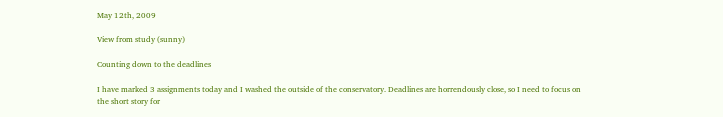May 12th, 2009

View from study (sunny)

Counting down to the deadlines

I have marked 3 assignments today and I washed the outside of the conservatory. Deadlines are horrendously close, so I need to focus on the short story for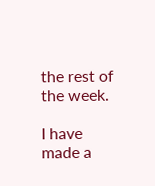the rest of the week.

I have made a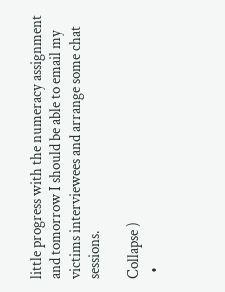little progress with the numeracy assignment and tomorrow I should be able to email my victims interviewees and arrange some chat sessions.

Collapse )
  •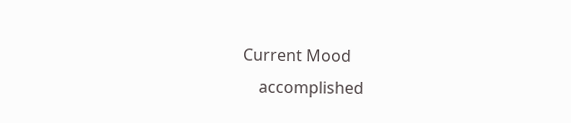Current Mood
    accomplished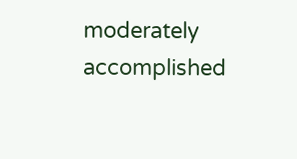moderately accomplished